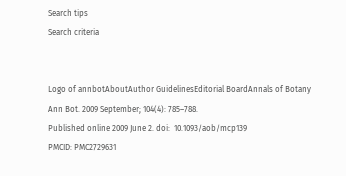Search tips
Search criteria


Logo of annbotAboutAuthor GuidelinesEditorial BoardAnnals of Botany
Ann Bot. 2009 September; 104(4): 785–788.
Published online 2009 June 2. doi:  10.1093/aob/mcp139
PMCID: PMC2729631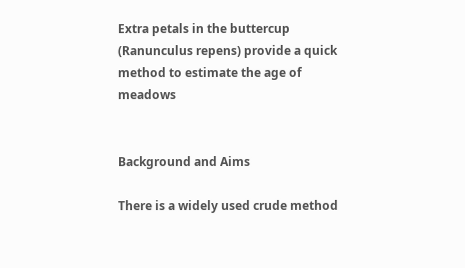Extra petals in the buttercup (Ranunculus repens) provide a quick method to estimate the age of meadows


Background and Aims

There is a widely used crude method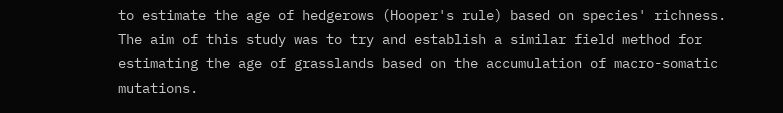to estimate the age of hedgerows (Hooper's rule) based on species' richness. The aim of this study was to try and establish a similar field method for estimating the age of grasslands based on the accumulation of macro-somatic mutations.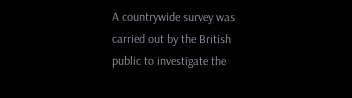A countrywide survey was carried out by the British public to investigate the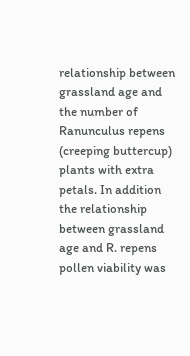relationship between grassland age and the number of Ranunculus repens (creeping buttercup) plants with extra petals. In addition the relationship between grassland age and R. repens pollen viability was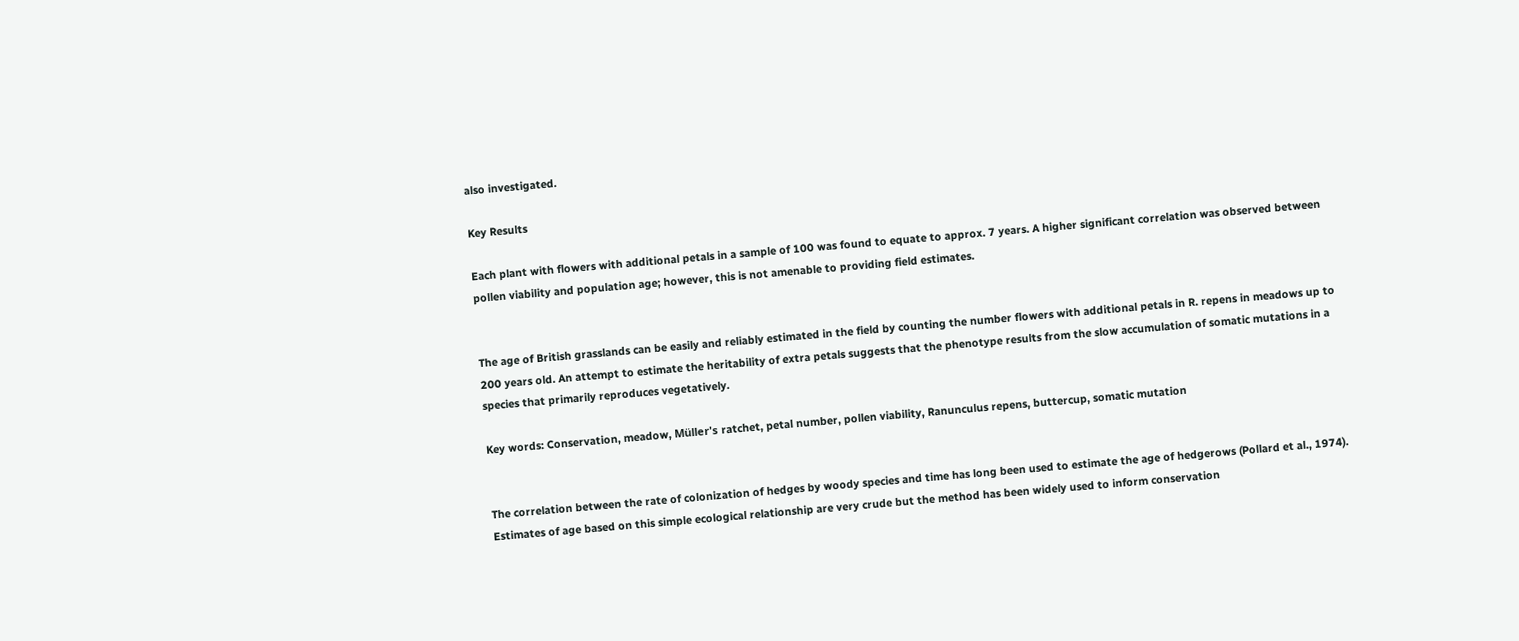also investigated.

Key Results

Each plant with flowers with additional petals in a sample of 100 was found to equate to approx. 7 years. A higher significant correlation was observed between pollen viability and population age; however, this is not amenable to providing field estimates.


The age of British grasslands can be easily and reliably estimated in the field by counting the number flowers with additional petals in R. repens in meadows up to 200 years old. An attempt to estimate the heritability of extra petals suggests that the phenotype results from the slow accumulation of somatic mutations in a species that primarily reproduces vegetatively.

Key words: Conservation, meadow, Müller's ratchet, petal number, pollen viability, Ranunculus repens, buttercup, somatic mutation


The correlation between the rate of colonization of hedges by woody species and time has long been used to estimate the age of hedgerows (Pollard et al., 1974). Estimates of age based on this simple ecological relationship are very crude but the method has been widely used to inform conservation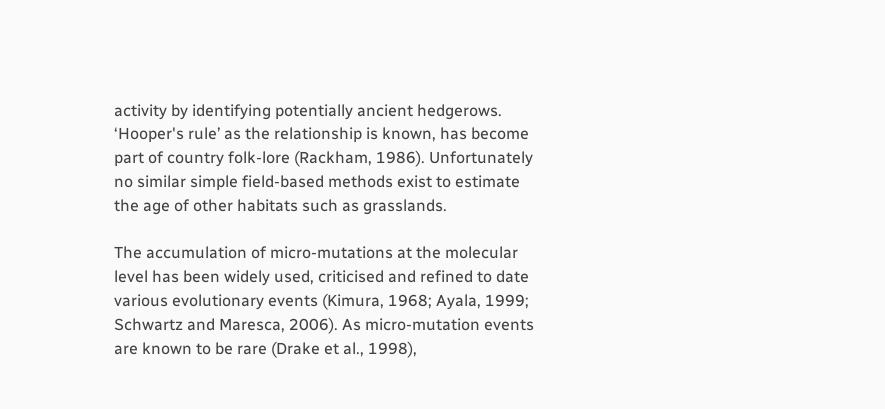activity by identifying potentially ancient hedgerows. ‘Hooper's rule’ as the relationship is known, has become part of country folk-lore (Rackham, 1986). Unfortunately no similar simple field-based methods exist to estimate the age of other habitats such as grasslands.

The accumulation of micro-mutations at the molecular level has been widely used, criticised and refined to date various evolutionary events (Kimura, 1968; Ayala, 1999; Schwartz and Maresca, 2006). As micro-mutation events are known to be rare (Drake et al., 1998),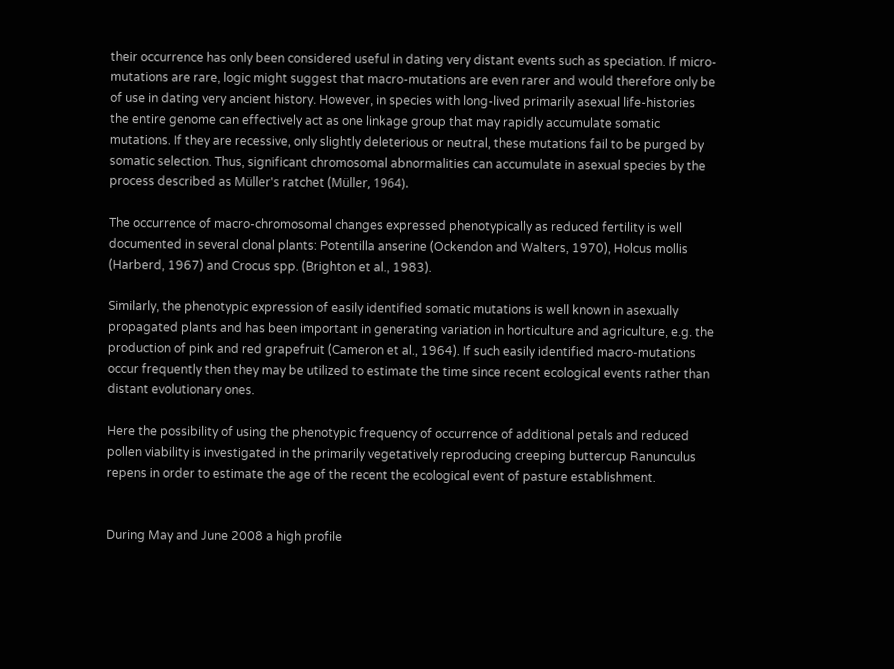their occurrence has only been considered useful in dating very distant events such as speciation. If micro-mutations are rare, logic might suggest that macro-mutations are even rarer and would therefore only be of use in dating very ancient history. However, in species with long-lived primarily asexual life-histories the entire genome can effectively act as one linkage group that may rapidly accumulate somatic mutations. If they are recessive, only slightly deleterious or neutral, these mutations fail to be purged by somatic selection. Thus, significant chromosomal abnormalities can accumulate in asexual species by the process described as Müller's ratchet (Müller, 1964).

The occurrence of macro-chromosomal changes expressed phenotypically as reduced fertility is well documented in several clonal plants: Potentilla anserine (Ockendon and Walters, 1970), Holcus mollis (Harberd, 1967) and Crocus spp. (Brighton et al., 1983).

Similarly, the phenotypic expression of easily identified somatic mutations is well known in asexually propagated plants and has been important in generating variation in horticulture and agriculture, e.g. the production of pink and red grapefruit (Cameron et al., 1964). If such easily identified macro-mutations occur frequently then they may be utilized to estimate the time since recent ecological events rather than distant evolutionary ones.

Here the possibility of using the phenotypic frequency of occurrence of additional petals and reduced pollen viability is investigated in the primarily vegetatively reproducing creeping buttercup Ranunculus repens in order to estimate the age of the recent the ecological event of pasture establishment.


During May and June 2008 a high profile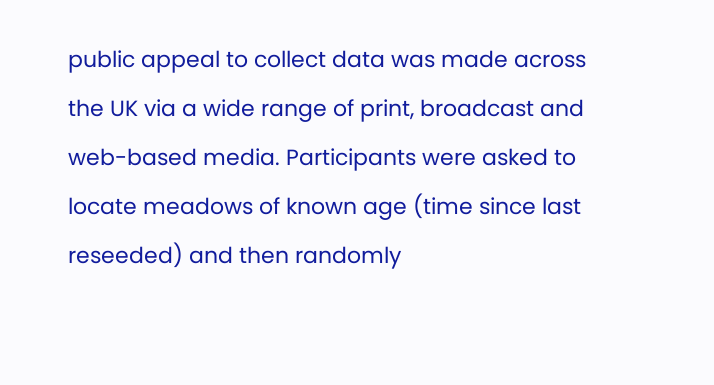public appeal to collect data was made across the UK via a wide range of print, broadcast and web-based media. Participants were asked to locate meadows of known age (time since last reseeded) and then randomly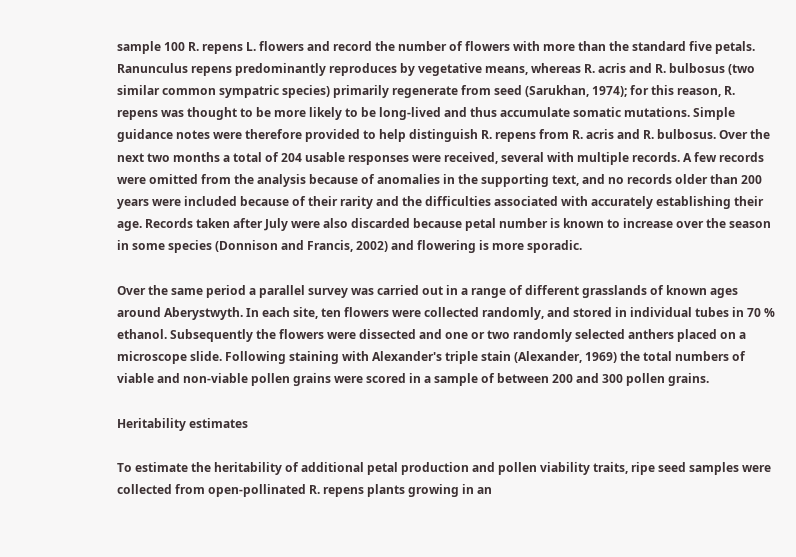sample 100 R. repens L. flowers and record the number of flowers with more than the standard five petals. Ranunculus repens predominantly reproduces by vegetative means, whereas R. acris and R. bulbosus (two similar common sympatric species) primarily regenerate from seed (Sarukhan, 1974); for this reason, R. repens was thought to be more likely to be long-lived and thus accumulate somatic mutations. Simple guidance notes were therefore provided to help distinguish R. repens from R. acris and R. bulbosus. Over the next two months a total of 204 usable responses were received, several with multiple records. A few records were omitted from the analysis because of anomalies in the supporting text, and no records older than 200 years were included because of their rarity and the difficulties associated with accurately establishing their age. Records taken after July were also discarded because petal number is known to increase over the season in some species (Donnison and Francis, 2002) and flowering is more sporadic.

Over the same period a parallel survey was carried out in a range of different grasslands of known ages around Aberystwyth. In each site, ten flowers were collected randomly, and stored in individual tubes in 70 % ethanol. Subsequently the flowers were dissected and one or two randomly selected anthers placed on a microscope slide. Following staining with Alexander's triple stain (Alexander, 1969) the total numbers of viable and non-viable pollen grains were scored in a sample of between 200 and 300 pollen grains.

Heritability estimates

To estimate the heritability of additional petal production and pollen viability traits, ripe seed samples were collected from open-pollinated R. repens plants growing in an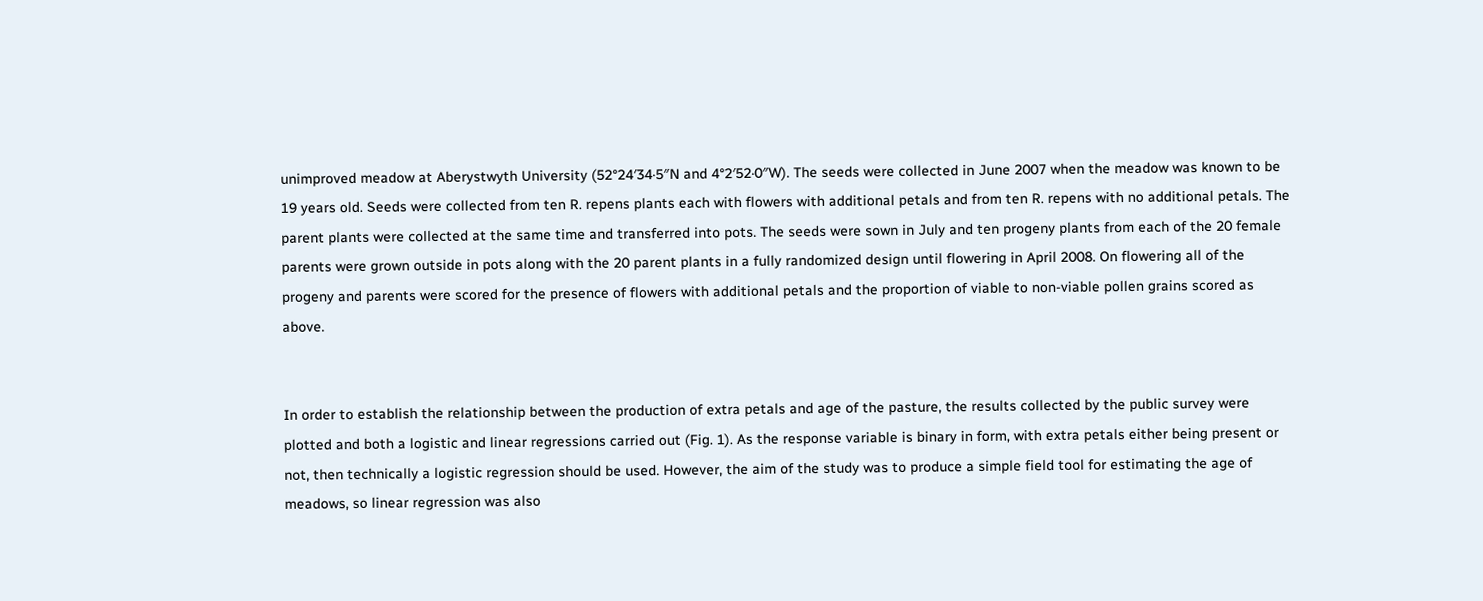unimproved meadow at Aberystwyth University (52°24′34·5″N and 4°2′52·0″W). The seeds were collected in June 2007 when the meadow was known to be 19 years old. Seeds were collected from ten R. repens plants each with flowers with additional petals and from ten R. repens with no additional petals. The parent plants were collected at the same time and transferred into pots. The seeds were sown in July and ten progeny plants from each of the 20 female parents were grown outside in pots along with the 20 parent plants in a fully randomized design until flowering in April 2008. On flowering all of the progeny and parents were scored for the presence of flowers with additional petals and the proportion of viable to non-viable pollen grains scored as above.


In order to establish the relationship between the production of extra petals and age of the pasture, the results collected by the public survey were plotted and both a logistic and linear regressions carried out (Fig. 1). As the response variable is binary in form, with extra petals either being present or not, then technically a logistic regression should be used. However, the aim of the study was to produce a simple field tool for estimating the age of meadows, so linear regression was also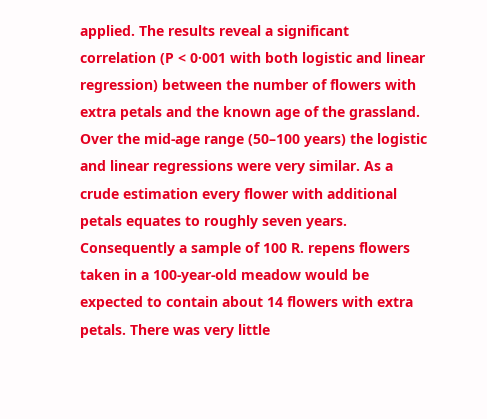applied. The results reveal a significant correlation (P < 0·001 with both logistic and linear regression) between the number of flowers with extra petals and the known age of the grassland. Over the mid-age range (50–100 years) the logistic and linear regressions were very similar. As a crude estimation every flower with additional petals equates to roughly seven years. Consequently a sample of 100 R. repens flowers taken in a 100-year-old meadow would be expected to contain about 14 flowers with extra petals. There was very little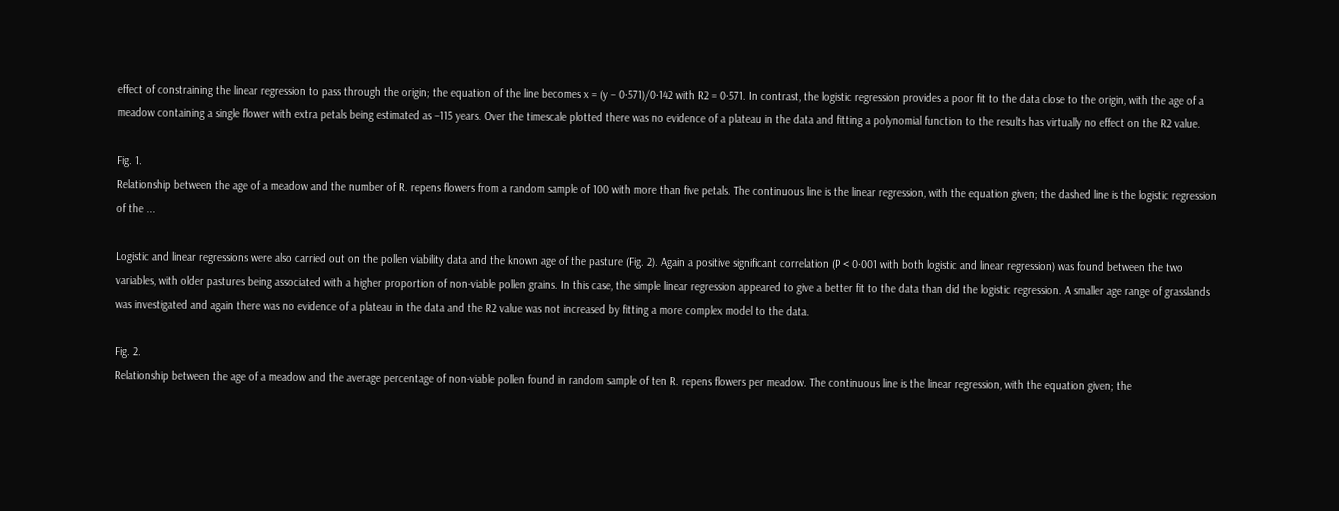effect of constraining the linear regression to pass through the origin; the equation of the line becomes x = (y – 0·571)/0·142 with R2 = 0·571. In contrast, the logistic regression provides a poor fit to the data close to the origin, with the age of a meadow containing a single flower with extra petals being estimated as –115 years. Over the timescale plotted there was no evidence of a plateau in the data and fitting a polynomial function to the results has virtually no effect on the R2 value.

Fig. 1.
Relationship between the age of a meadow and the number of R. repens flowers from a random sample of 100 with more than five petals. The continuous line is the linear regression, with the equation given; the dashed line is the logistic regression of the ...

Logistic and linear regressions were also carried out on the pollen viability data and the known age of the pasture (Fig. 2). Again a positive significant correlation (P < 0·001 with both logistic and linear regression) was found between the two variables, with older pastures being associated with a higher proportion of non-viable pollen grains. In this case, the simple linear regression appeared to give a better fit to the data than did the logistic regression. A smaller age range of grasslands was investigated and again there was no evidence of a plateau in the data and the R2 value was not increased by fitting a more complex model to the data.

Fig. 2.
Relationship between the age of a meadow and the average percentage of non-viable pollen found in random sample of ten R. repens flowers per meadow. The continuous line is the linear regression, with the equation given; the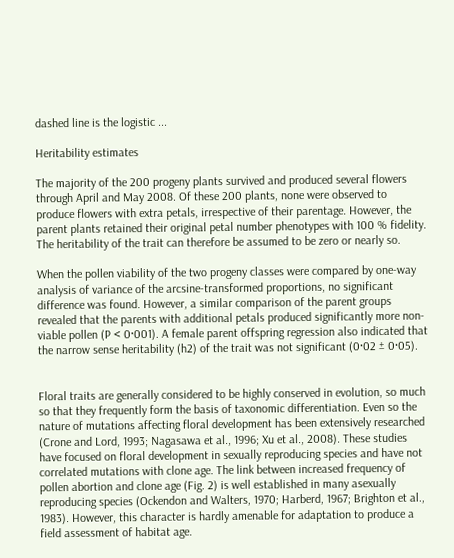dashed line is the logistic ...

Heritability estimates

The majority of the 200 progeny plants survived and produced several flowers through April and May 2008. Of these 200 plants, none were observed to produce flowers with extra petals, irrespective of their parentage. However, the parent plants retained their original petal number phenotypes with 100 % fidelity. The heritability of the trait can therefore be assumed to be zero or nearly so.

When the pollen viability of the two progeny classes were compared by one-way analysis of variance of the arcsine-transformed proportions, no significant difference was found. However, a similar comparison of the parent groups revealed that the parents with additional petals produced significantly more non-viable pollen (P < 0·001). A female parent offspring regression also indicated that the narrow sense heritability (h2) of the trait was not significant (0·02 ± 0·05).


Floral traits are generally considered to be highly conserved in evolution, so much so that they frequently form the basis of taxonomic differentiation. Even so the nature of mutations affecting floral development has been extensively researched (Crone and Lord, 1993; Nagasawa et al., 1996; Xu et al., 2008). These studies have focused on floral development in sexually reproducing species and have not correlated mutations with clone age. The link between increased frequency of pollen abortion and clone age (Fig. 2) is well established in many asexually reproducing species (Ockendon and Walters, 1970; Harberd, 1967; Brighton et al., 1983). However, this character is hardly amenable for adaptation to produce a field assessment of habitat age.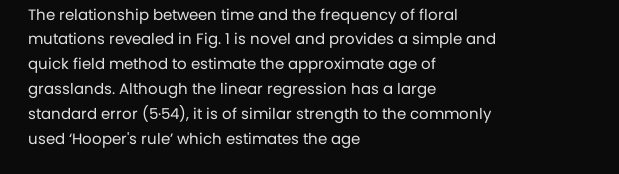The relationship between time and the frequency of floral mutations revealed in Fig. 1 is novel and provides a simple and quick field method to estimate the approximate age of grasslands. Although the linear regression has a large standard error (5·54), it is of similar strength to the commonly used ‘Hooper's rule’ which estimates the age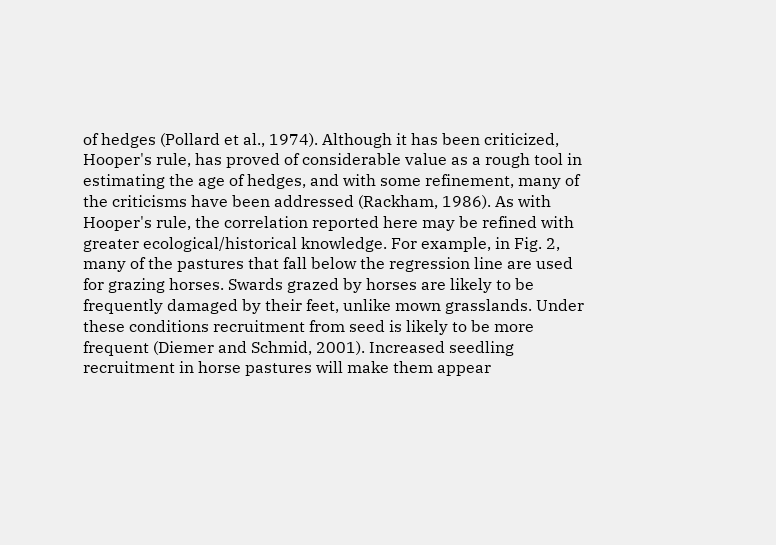of hedges (Pollard et al., 1974). Although it has been criticized, Hooper's rule, has proved of considerable value as a rough tool in estimating the age of hedges, and with some refinement, many of the criticisms have been addressed (Rackham, 1986). As with Hooper's rule, the correlation reported here may be refined with greater ecological/historical knowledge. For example, in Fig. 2, many of the pastures that fall below the regression line are used for grazing horses. Swards grazed by horses are likely to be frequently damaged by their feet, unlike mown grasslands. Under these conditions recruitment from seed is likely to be more frequent (Diemer and Schmid, 2001). Increased seedling recruitment in horse pastures will make them appear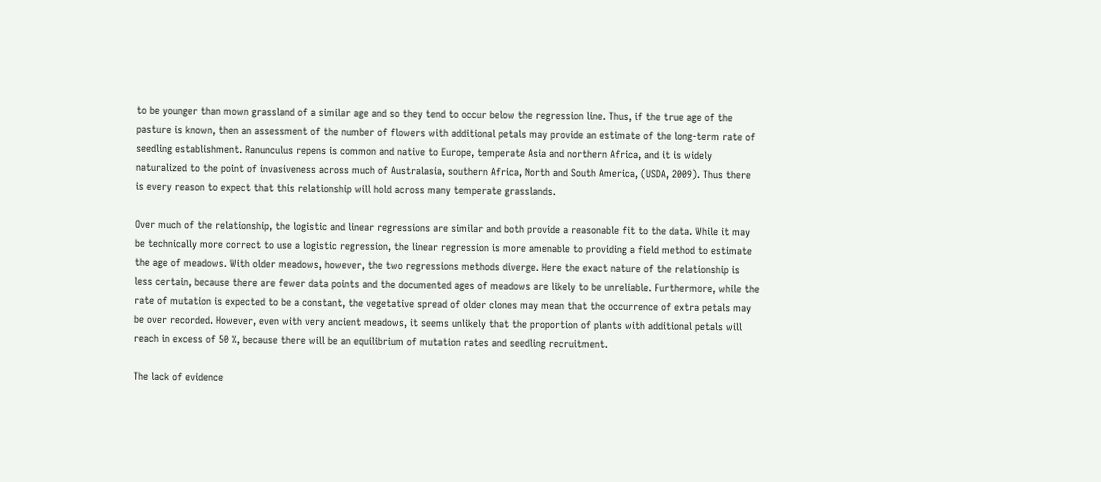to be younger than mown grassland of a similar age and so they tend to occur below the regression line. Thus, if the true age of the pasture is known, then an assessment of the number of flowers with additional petals may provide an estimate of the long-term rate of seedling establishment. Ranunculus repens is common and native to Europe, temperate Asia and northern Africa, and it is widely naturalized to the point of invasiveness across much of Australasia, southern Africa, North and South America, (USDA, 2009). Thus there is every reason to expect that this relationship will hold across many temperate grasslands.

Over much of the relationship, the logistic and linear regressions are similar and both provide a reasonable fit to the data. While it may be technically more correct to use a logistic regression, the linear regression is more amenable to providing a field method to estimate the age of meadows. With older meadows, however, the two regressions methods diverge. Here the exact nature of the relationship is less certain, because there are fewer data points and the documented ages of meadows are likely to be unreliable. Furthermore, while the rate of mutation is expected to be a constant, the vegetative spread of older clones may mean that the occurrence of extra petals may be over recorded. However, even with very ancient meadows, it seems unlikely that the proportion of plants with additional petals will reach in excess of 50 %, because there will be an equilibrium of mutation rates and seedling recruitment.

The lack of evidence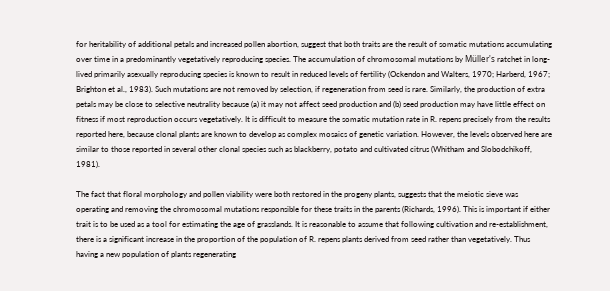for heritability of additional petals and increased pollen abortion, suggest that both traits are the result of somatic mutations accumulating over time in a predominantly vegetatively reproducing species. The accumulation of chromosomal mutations by Müller's ratchet in long-lived primarily asexually reproducing species is known to result in reduced levels of fertility (Ockendon and Walters, 1970; Harberd, 1967; Brighton et al., 1983). Such mutations are not removed by selection, if regeneration from seed is rare. Similarly, the production of extra petals may be close to selective neutrality because (a) it may not affect seed production and (b) seed production may have little effect on fitness if most reproduction occurs vegetatively. It is difficult to measure the somatic mutation rate in R. repens precisely from the results reported here, because clonal plants are known to develop as complex mosaics of genetic variation. However, the levels observed here are similar to those reported in several other clonal species such as blackberry, potato and cultivated citrus (Whitham and Slobodchikoff, 1981).

The fact that floral morphology and pollen viability were both restored in the progeny plants, suggests that the meiotic sieve was operating and removing the chromosomal mutations responsible for these traits in the parents (Richards, 1996). This is important if either trait is to be used as a tool for estimating the age of grasslands. It is reasonable to assume that following cultivation and re-establishment, there is a significant increase in the proportion of the population of R. repens plants derived from seed rather than vegetatively. Thus having a new population of plants regenerating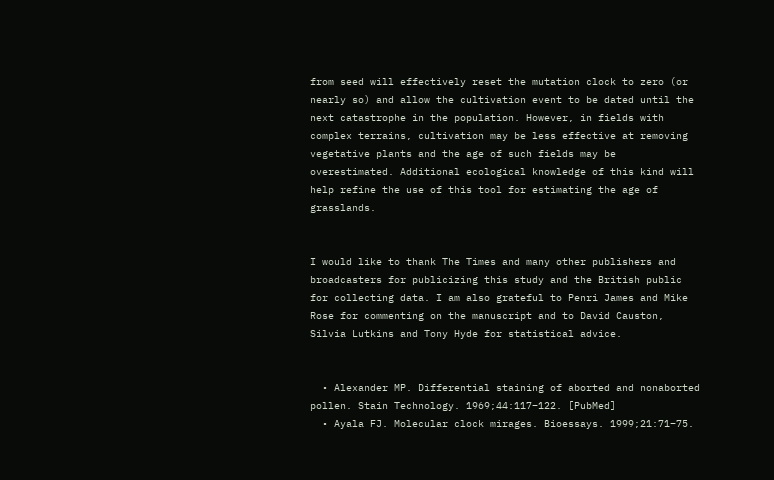from seed will effectively reset the mutation clock to zero (or nearly so) and allow the cultivation event to be dated until the next catastrophe in the population. However, in fields with complex terrains, cultivation may be less effective at removing vegetative plants and the age of such fields may be overestimated. Additional ecological knowledge of this kind will help refine the use of this tool for estimating the age of grasslands.


I would like to thank The Times and many other publishers and broadcasters for publicizing this study and the British public for collecting data. I am also grateful to Penri James and Mike Rose for commenting on the manuscript and to David Causton, Silvia Lutkins and Tony Hyde for statistical advice.


  • Alexander MP. Differential staining of aborted and nonaborted pollen. Stain Technology. 1969;44:117–122. [PubMed]
  • Ayala FJ. Molecular clock mirages. Bioessays. 1999;21:71–75.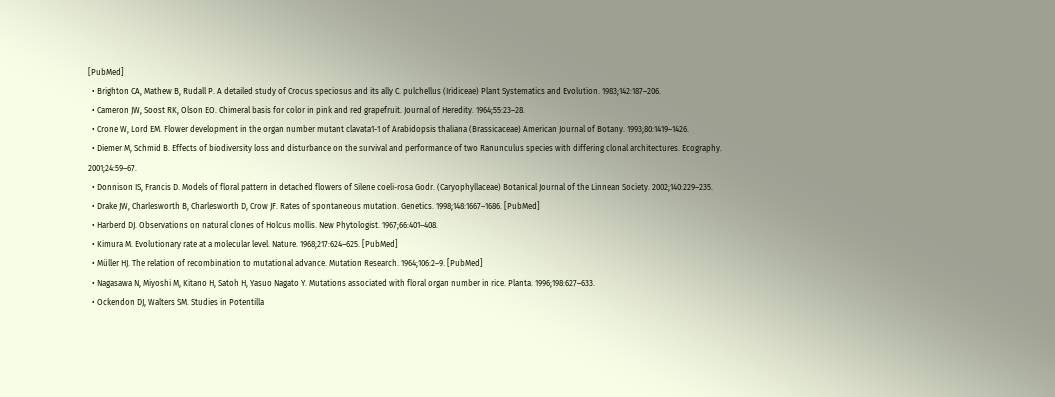[PubMed]
  • Brighton CA, Mathew B, Rudall P. A detailed study of Crocus speciosus and its ally C. pulchellus (Iridiceae) Plant Systematics and Evolution. 1983;142:187–206.
  • Cameron JW, Soost RK, Olson EO. Chimeral basis for color in pink and red grapefruit. Journal of Heredity. 1964;55:23–28.
  • Crone W, Lord EM. Flower development in the organ number mutant clavata1-1 of Arabidopsis thaliana (Brassicaceae) American Journal of Botany. 1993;80:1419–1426.
  • Diemer M, Schmid B. Effects of biodiversity loss and disturbance on the survival and performance of two Ranunculus species with differing clonal architectures. Ecography. 2001;24:59–67.
  • Donnison IS, Francis D. Models of floral pattern in detached flowers of Silene coeli-rosa Godr. (Caryophyllaceae) Botanical Journal of the Linnean Society. 2002;140:229–235.
  • Drake JW, Charlesworth B, Charlesworth D, Crow JF. Rates of spontaneous mutation. Genetics. 1998;148:1667–1686. [PubMed]
  • Harberd DJ. Observations on natural clones of Holcus mollis. New Phytologist. 1967;66:401–408.
  • Kimura M. Evolutionary rate at a molecular level. Nature. 1968;217:624–625. [PubMed]
  • Müller HJ. The relation of recombination to mutational advance. Mutation Research. 1964;106:2–9. [PubMed]
  • Nagasawa N, Miyoshi M, Kitano H, Satoh H, Yasuo Nagato Y. Mutations associated with floral organ number in rice. Planta. 1996;198:627–633.
  • Ockendon DJ, Walters SM. Studies in Potentilla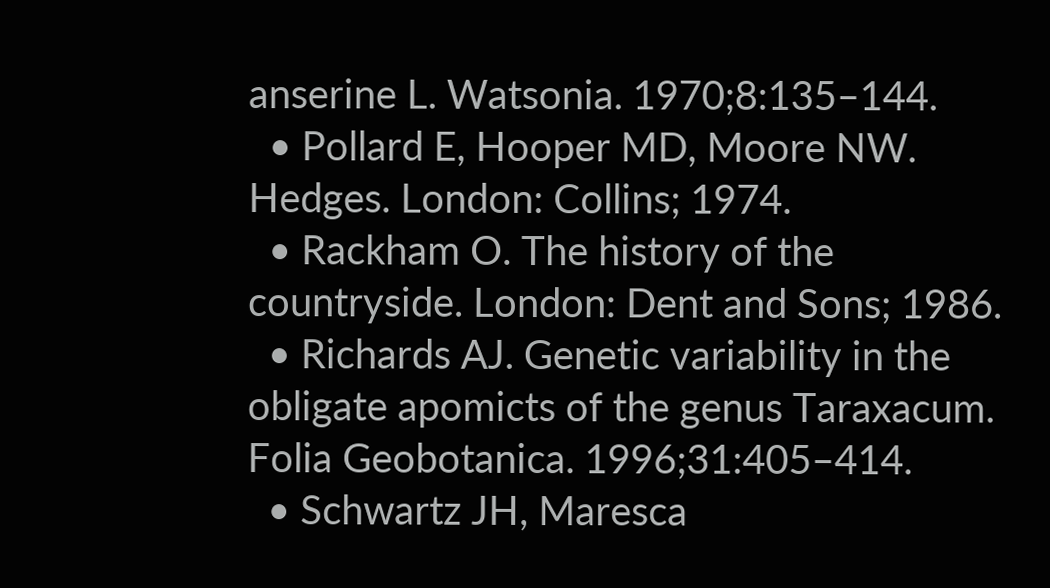anserine L. Watsonia. 1970;8:135–144.
  • Pollard E, Hooper MD, Moore NW. Hedges. London: Collins; 1974.
  • Rackham O. The history of the countryside. London: Dent and Sons; 1986.
  • Richards AJ. Genetic variability in the obligate apomicts of the genus Taraxacum. Folia Geobotanica. 1996;31:405–414.
  • Schwartz JH, Maresca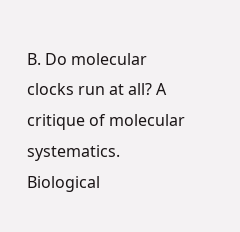B. Do molecular clocks run at all? A critique of molecular systematics. Biological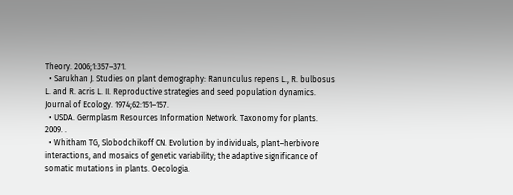Theory. 2006;1:357–371.
  • Sarukhan J. Studies on plant demography: Ranunculus repens L., R. bulbosus L. and R. acris L. II. Reproductive strategies and seed population dynamics. Journal of Ecology. 1974;62:151–157.
  • USDA. Germplasm Resources Information Network. Taxonomy for plants. 2009. .
  • Whitham TG, Slobodchikoff CN. Evolution by individuals, plant–herbivore interactions, and mosaics of genetic variability; the adaptive significance of somatic mutations in plants. Oecologia.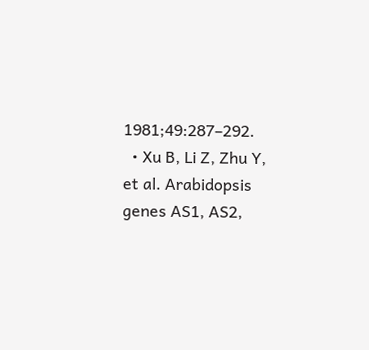1981;49:287–292.
  • Xu B, Li Z, Zhu Y, et al. Arabidopsis genes AS1, AS2,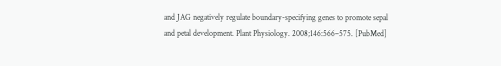and JAG negatively regulate boundary-specifying genes to promote sepal and petal development. Plant Physiology. 2008;146:566–575. [PubMed]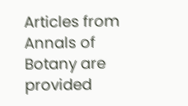Articles from Annals of Botany are provided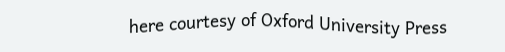here courtesy of Oxford University Press